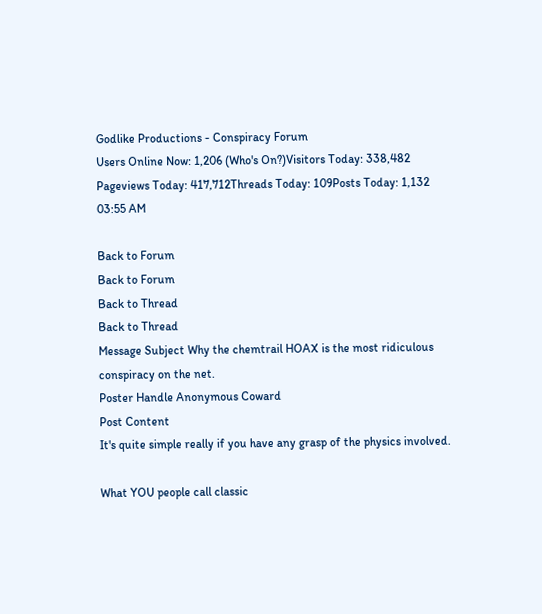Godlike Productions - Conspiracy Forum
Users Online Now: 1,206 (Who's On?)Visitors Today: 338,482
Pageviews Today: 417,712Threads Today: 109Posts Today: 1,132
03:55 AM

Back to Forum
Back to Forum
Back to Thread
Back to Thread
Message Subject Why the chemtrail HOAX is the most ridiculous conspiracy on the net.
Poster Handle Anonymous Coward
Post Content
It's quite simple really if you have any grasp of the physics involved.

What YOU people call classic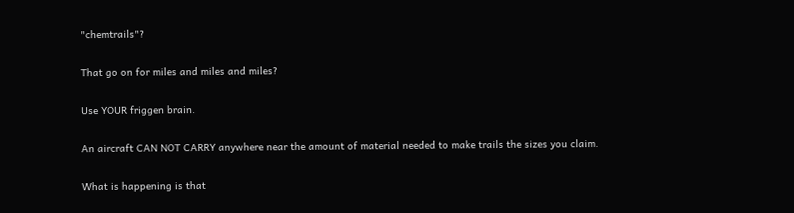"chemtrails"?

That go on for miles and miles and miles?

Use YOUR friggen brain.

An aircraft CAN NOT CARRY anywhere near the amount of material needed to make trails the sizes you claim.

What is happening is that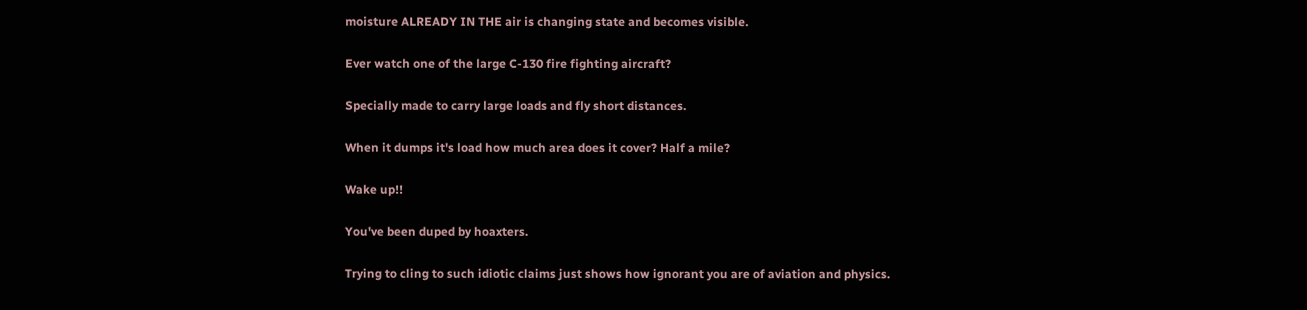moisture ALREADY IN THE air is changing state and becomes visible.

Ever watch one of the large C-130 fire fighting aircraft?

Specially made to carry large loads and fly short distances.

When it dumps it's load how much area does it cover? Half a mile?

Wake up!!

You've been duped by hoaxters.

Trying to cling to such idiotic claims just shows how ignorant you are of aviation and physics.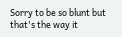Sorry to be so blunt but that's the way it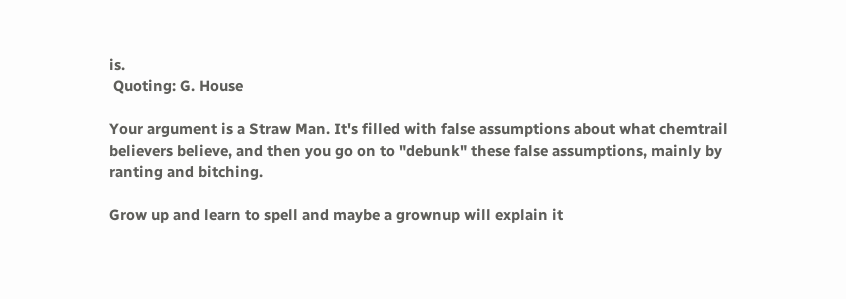is.
 Quoting: G. House

Your argument is a Straw Man. It's filled with false assumptions about what chemtrail believers believe, and then you go on to "debunk" these false assumptions, mainly by ranting and bitching.

Grow up and learn to spell and maybe a grownup will explain it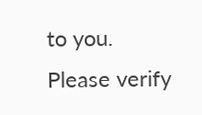to you.
Please verify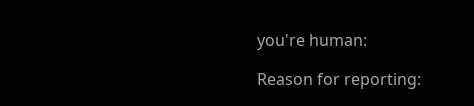you're human:

Reason for reporting: